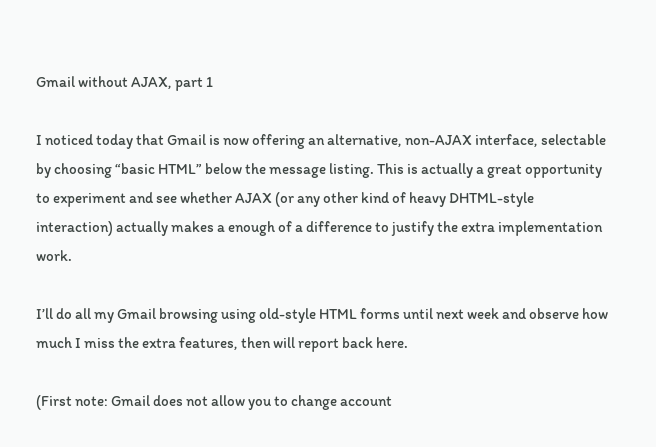Gmail without AJAX, part 1

I noticed today that Gmail is now offering an alternative, non-AJAX interface, selectable by choosing “basic HTML” below the message listing. This is actually a great opportunity to experiment and see whether AJAX (or any other kind of heavy DHTML-style interaction) actually makes a enough of a difference to justify the extra implementation work.

I’ll do all my Gmail browsing using old-style HTML forms until next week and observe how much I miss the extra features, then will report back here.

(First note: Gmail does not allow you to change account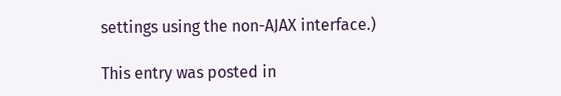settings using the non-AJAX interface.)

This entry was posted in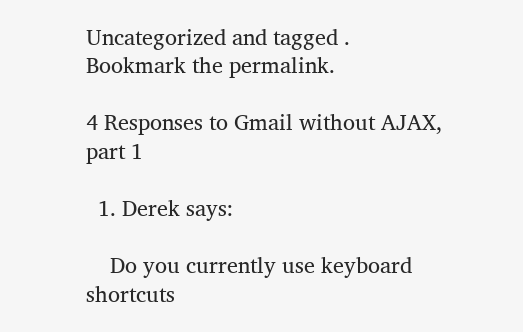Uncategorized and tagged . Bookmark the permalink.

4 Responses to Gmail without AJAX, part 1

  1. Derek says:

    Do you currently use keyboard shortcuts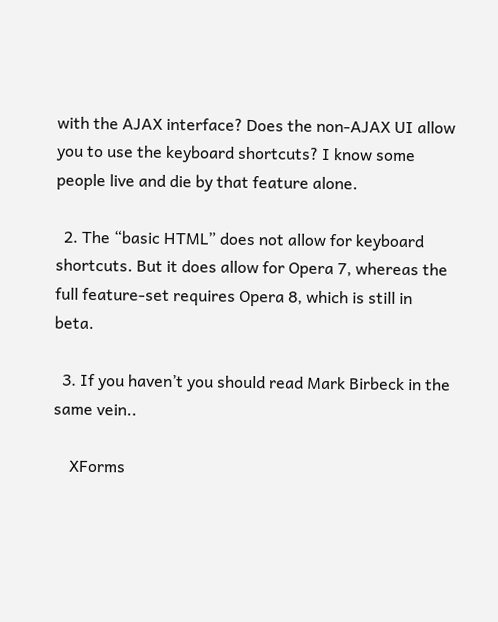with the AJAX interface? Does the non-AJAX UI allow you to use the keyboard shortcuts? I know some people live and die by that feature alone.

  2. The “basic HTML” does not allow for keyboard shortcuts. But it does allow for Opera 7, whereas the full feature-set requires Opera 8, which is still in beta.

  3. If you haven’t you should read Mark Birbeck in the same vein..

    XForms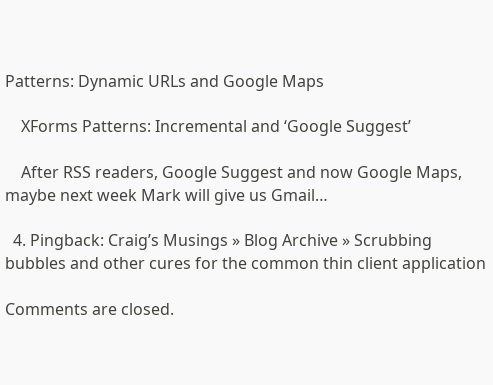Patterns: Dynamic URLs and Google Maps

    XForms Patterns: Incremental and ‘Google Suggest’

    After RSS readers, Google Suggest and now Google Maps, maybe next week Mark will give us Gmail…

  4. Pingback: Craig’s Musings » Blog Archive » Scrubbing bubbles and other cures for the common thin client application

Comments are closed.